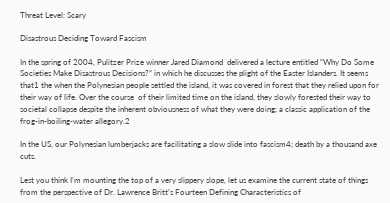Threat Level: Scary

Disastrous Deciding Toward Fascism

In the spring of 2004, Pulitzer Prize winner Jared Diamond  delivered a lecture entitled “Why Do Some Societies Make Disastrous Decisions?” in which he discusses the plight of the Easter Islanders. It seems that1 the when the Polynesian people settled the island, it was covered in forest that they relied upon for their way of life. Over the course  of their limited time on the island, they slowly forested their way to societal collapse despite the inherent obviousness of what they were doing; a classic application of the frog-in-boiling-water allegory.2

In the US, our Polynesian lumberjacks are facilitating a slow slide into fascism4; death by a thousand axe cuts.

Lest you think I’m mounting the top of a very slippery slope, let us examine the current state of things from the perspective of Dr. Lawrence Britt’s Fourteen Defining Characteristics of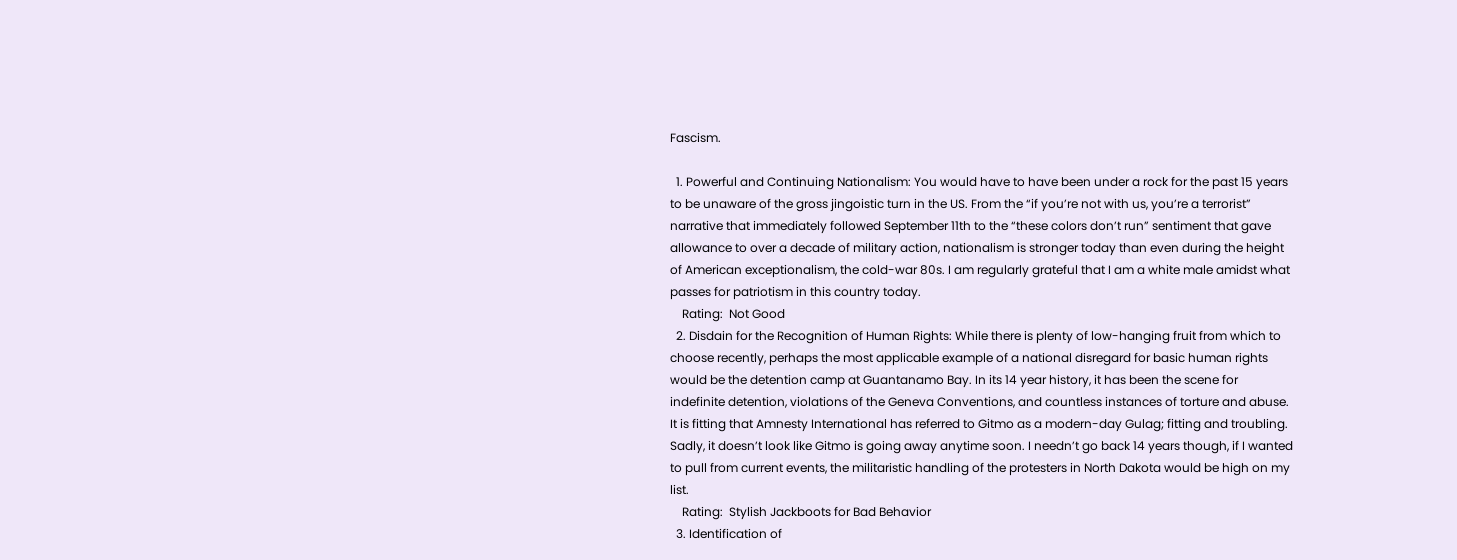Fascism.

  1. Powerful and Continuing Nationalism: You would have to have been under a rock for the past 15 years to be unaware of the gross jingoistic turn in the US. From the “if you’re not with us, you’re a terrorist” narrative that immediately followed September 11th to the “these colors don’t run” sentiment that gave allowance to over a decade of military action, nationalism is stronger today than even during the height of American exceptionalism, the cold-war 80s. I am regularly grateful that I am a white male amidst what passes for patriotism in this country today.
    Rating:  Not Good
  2. Disdain for the Recognition of Human Rights: While there is plenty of low-hanging fruit from which to choose recently, perhaps the most applicable example of a national disregard for basic human rights would be the detention camp at Guantanamo Bay. In its 14 year history, it has been the scene for indefinite detention, violations of the Geneva Conventions, and countless instances of torture and abuse. It is fitting that Amnesty International has referred to Gitmo as a modern-day Gulag; fitting and troubling. Sadly, it doesn’t look like Gitmo is going away anytime soon. I needn’t go back 14 years though, if I wanted to pull from current events, the militaristic handling of the protesters in North Dakota would be high on my list.
    Rating:  Stylish Jackboots for Bad Behavior
  3. Identification of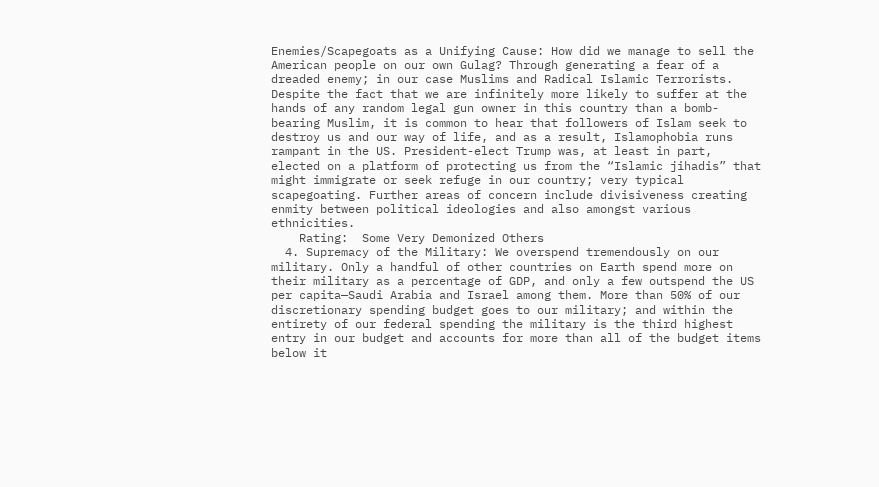Enemies/Scapegoats as a Unifying Cause: How did we manage to sell the American people on our own Gulag? Through generating a fear of a dreaded enemy; in our case Muslims and Radical Islamic Terrorists. Despite the fact that we are infinitely more likely to suffer at the hands of any random legal gun owner in this country than a bomb-bearing Muslim, it is common to hear that followers of Islam seek to destroy us and our way of life, and as a result, Islamophobia runs rampant in the US. President-elect Trump was, at least in part, elected on a platform of protecting us from the “Islamic jihadis” that might immigrate or seek refuge in our country; very typical scapegoating. Further areas of concern include divisiveness creating enmity between political ideologies and also amongst various ethnicities.
    Rating:  Some Very Demonized Others
  4. Supremacy of the Military: We overspend tremendously on our military. Only a handful of other countries on Earth spend more on their military as a percentage of GDP, and only a few outspend the US per capita—Saudi Arabia and Israel among them. More than 50% of our discretionary spending budget goes to our military; and within the entirety of our federal spending the military is the third highest entry in our budget and accounts for more than all of the budget items below it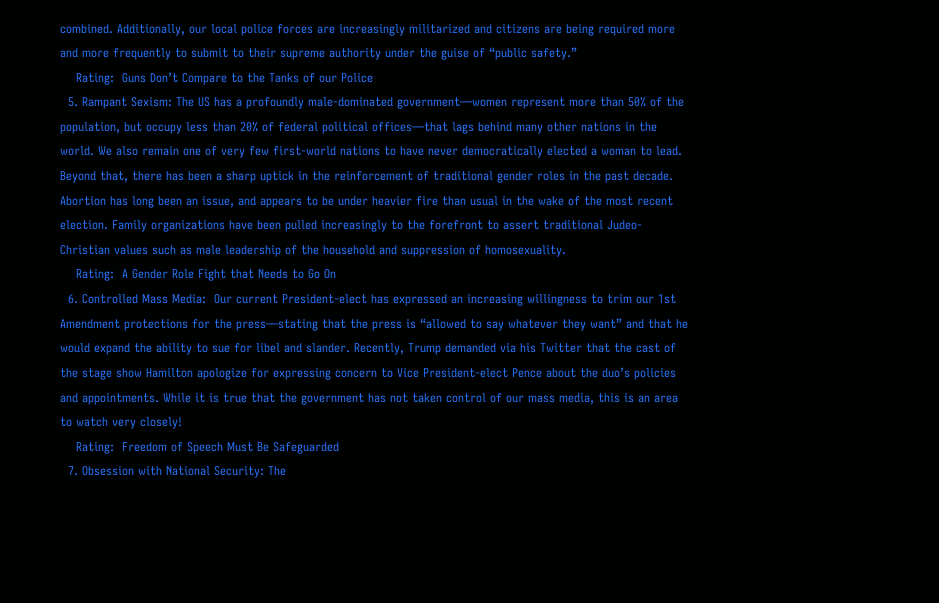combined. Additionally, our local police forces are increasingly militarized and citizens are being required more and more frequently to submit to their supreme authority under the guise of “public safety.”
    Rating:  Guns Don’t Compare to the Tanks of our Police
  5. Rampant Sexism: The US has a profoundly male-dominated government—women represent more than 50% of the population, but occupy less than 20% of federal political offices—that lags behind many other nations in the world. We also remain one of very few first-world nations to have never democratically elected a woman to lead. Beyond that, there has been a sharp uptick in the reinforcement of traditional gender roles in the past decade. Abortion has long been an issue, and appears to be under heavier fire than usual in the wake of the most recent election. Family organizations have been pulled increasingly to the forefront to assert traditional Judeo-Christian values such as male leadership of the household and suppression of homosexuality.
    Rating:  A Gender Role Fight that Needs to Go On
  6. Controlled Mass Media:  Our current President-elect has expressed an increasing willingness to trim our 1st Amendment protections for the press—stating that the press is “allowed to say whatever they want” and that he would expand the ability to sue for libel and slander. Recently, Trump demanded via his Twitter that the cast of the stage show Hamilton apologize for expressing concern to Vice President-elect Pence about the duo’s policies and appointments. While it is true that the government has not taken control of our mass media, this is an area to watch very closely!
    Rating:  Freedom of Speech Must Be Safeguarded
  7. Obsession with National Security: The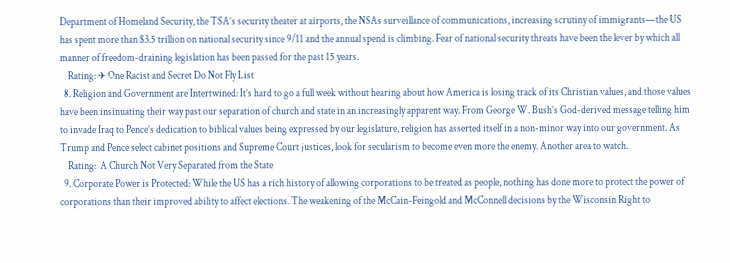Department of Homeland Security, the TSA’s security theater at airports, the NSAs surveillance of communications, increasing scrutiny of immigrants—the US has spent more than $3.5 trillion on national security since 9/11 and the annual spend is climbing. Fear of national security threats have been the lever by which all manner of freedom-draining legislation has been passed for the past 15 years.
    Rating: ✈ One Racist and Secret Do Not Fly List
  8. Religion and Government are Intertwined: It’s hard to go a full week without hearing about how America is losing track of its Christian values, and those values have been insinuating their way past our separation of church and state in an increasingly apparent way. From George W. Bush’s God-derived message telling him to invade Iraq to Pence’s dedication to biblical values being expressed by our legislature, religion has asserted itself in a non-minor way into our government. As Trump and Pence select cabinet positions and Supreme Court justices, look for secularism to become even more the enemy. Another area to watch.
    Rating:  A Church Not Very Separated from the State
  9. Corporate Power is Protected: While the US has a rich history of allowing corporations to be treated as people, nothing has done more to protect the power of corporations than their improved ability to affect elections. The weakening of the McCain-Feingold and McConnell decisions by the Wisconsin Right to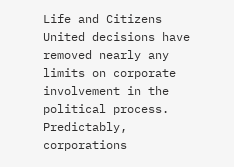Life and Citizens United decisions have removed nearly any limits on corporate involvement in the political process. Predictably, corporations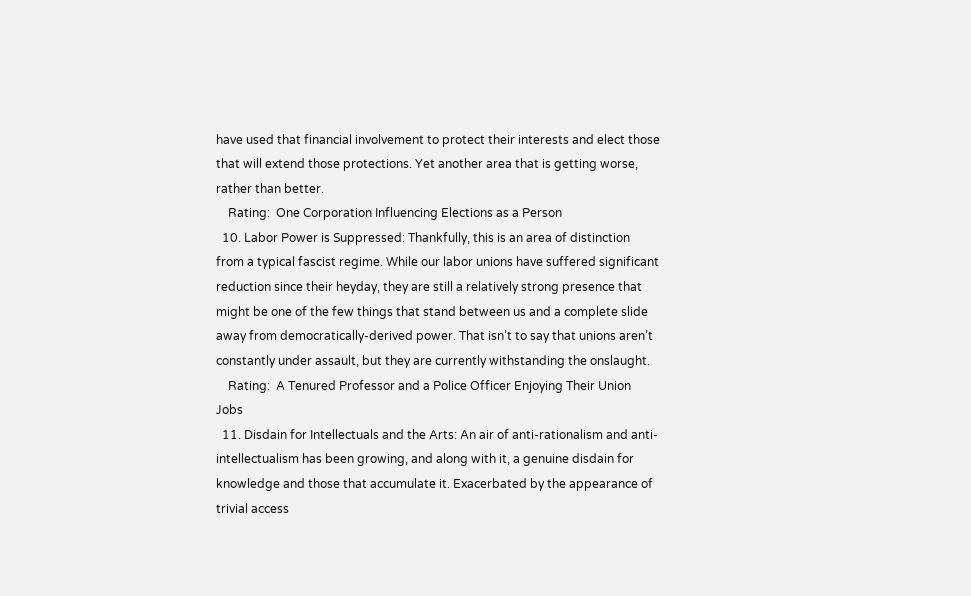have used that financial involvement to protect their interests and elect those that will extend those protections. Yet another area that is getting worse, rather than better.
    Rating:  One Corporation Influencing Elections as a Person
  10. Labor Power is Suppressed: Thankfully, this is an area of distinction from a typical fascist regime. While our labor unions have suffered significant reduction since their heyday, they are still a relatively strong presence that might be one of the few things that stand between us and a complete slide away from democratically-derived power. That isn’t to say that unions aren’t constantly under assault, but they are currently withstanding the onslaught.
    Rating:  A Tenured Professor and a Police Officer Enjoying Their Union Jobs
  11. Disdain for Intellectuals and the Arts: An air of anti-rationalism and anti-intellectualism has been growing, and along with it, a genuine disdain for knowledge and those that accumulate it. Exacerbated by the appearance of trivial access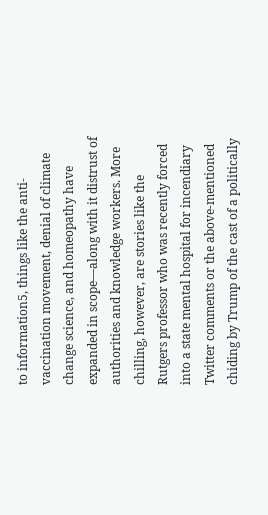to information5, things like the anti-vaccination movement, denial of climate change science, and homeopathy have expanded in scope—along with it distrust of authorities and knowledge workers. More chilling, however, are stories like the Rutgers professor who was recently forced into a state mental hospital for incendiary Twitter comments or the above-mentioned chiding by Trump of the cast of a politically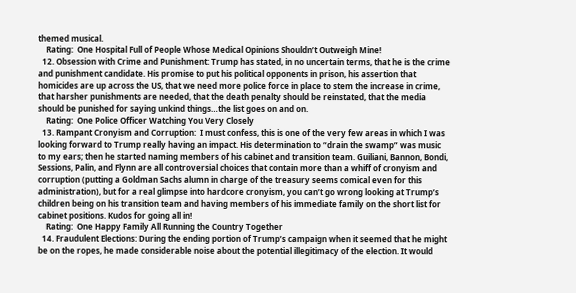themed musical.
    Rating:  One Hospital Full of People Whose Medical Opinions Shouldn’t Outweigh Mine!
  12. Obsession with Crime and Punishment: Trump has stated, in no uncertain terms, that he is the crime and punishment candidate. His promise to put his political opponents in prison, his assertion that homicides are up across the US, that we need more police force in place to stem the increase in crime, that harsher punishments are needed, that the death penalty should be reinstated, that the media should be punished for saying unkind things…the list goes on and on.
    Rating:  One Police Officer Watching You Very Closely
  13. Rampant Cronyism and Corruption:  I must confess, this is one of the very few areas in which I was looking forward to Trump really having an impact. His determination to “drain the swamp” was music to my ears; then he started naming members of his cabinet and transition team. Guiliani, Bannon, Bondi, Sessions, Palin, and Flynn are all controversial choices that contain more than a whiff of cronyism and corruption (putting a Goldman Sachs alumn in charge of the treasury seems comical even for this administration), but for a real glimpse into hardcore cronyism, you can’t go wrong looking at Trump’s children being on his transition team and having members of his immediate family on the short list for cabinet positions. Kudos for going all in!
    Rating:  One Happy Family All Running the Country Together
  14. Fraudulent Elections: During the ending portion of Trump’s campaign when it seemed that he might be on the ropes, he made considerable noise about the potential illegitimacy of the election. It would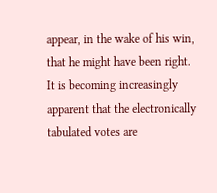appear, in the wake of his win, that he might have been right. It is becoming increasingly apparent that the electronically tabulated votes are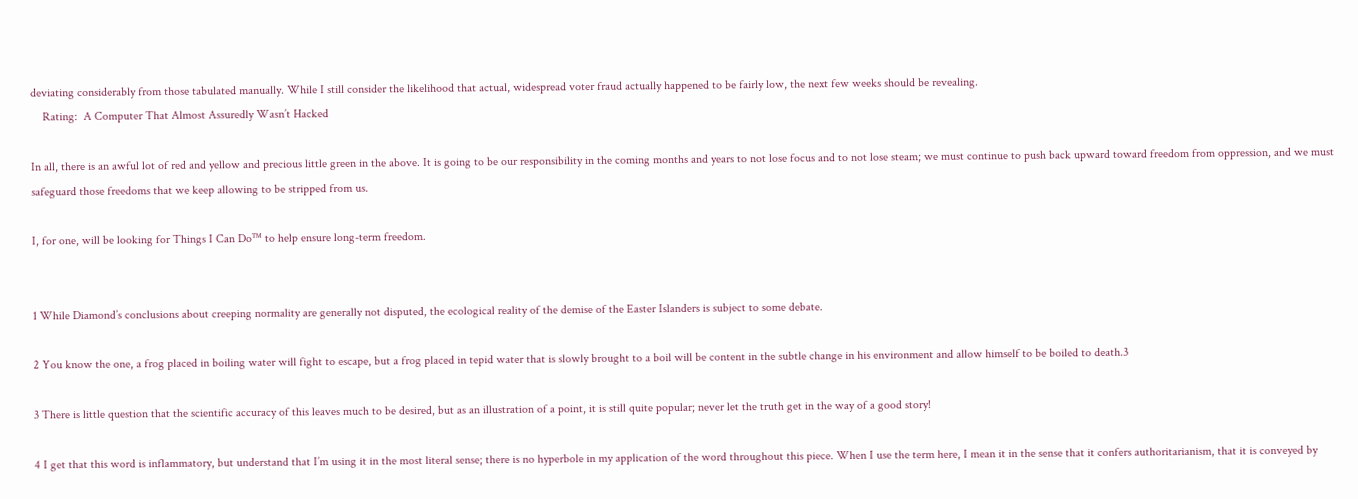deviating considerably from those tabulated manually. While I still consider the likelihood that actual, widespread voter fraud actually happened to be fairly low, the next few weeks should be revealing.
    Rating:  A Computer That Almost Assuredly Wasn’t Hacked

In all, there is an awful lot of red and yellow and precious little green in the above. It is going to be our responsibility in the coming months and years to not lose focus and to not lose steam; we must continue to push back upward toward freedom from oppression, and we must safeguard those freedoms that we keep allowing to be stripped from us.

I, for one, will be looking for Things I Can Do™ to help ensure long-term freedom.


1 While Diamond’s conclusions about creeping normality are generally not disputed, the ecological reality of the demise of the Easter Islanders is subject to some debate.

2 You know the one, a frog placed in boiling water will fight to escape, but a frog placed in tepid water that is slowly brought to a boil will be content in the subtle change in his environment and allow himself to be boiled to death.3

3 There is little question that the scientific accuracy of this leaves much to be desired, but as an illustration of a point, it is still quite popular; never let the truth get in the way of a good story!

4 I get that this word is inflammatory, but understand that I’m using it in the most literal sense; there is no hyperbole in my application of the word throughout this piece. When I use the term here, I mean it in the sense that it confers authoritarianism, that it is conveyed by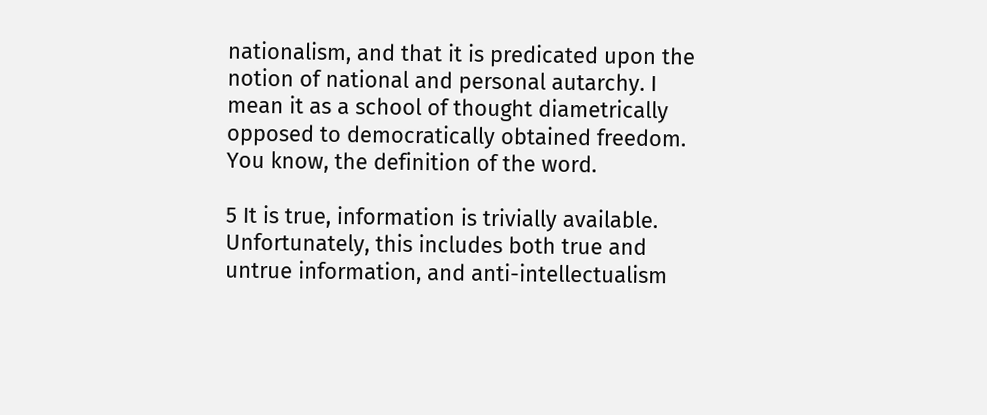nationalism, and that it is predicated upon the notion of national and personal autarchy. I mean it as a school of thought diametrically opposed to democratically obtained freedom. You know, the definition of the word.

5 It is true, information is trivially available. Unfortunately, this includes both true and untrue information, and anti-intellectualism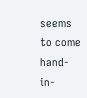seems to come hand-in-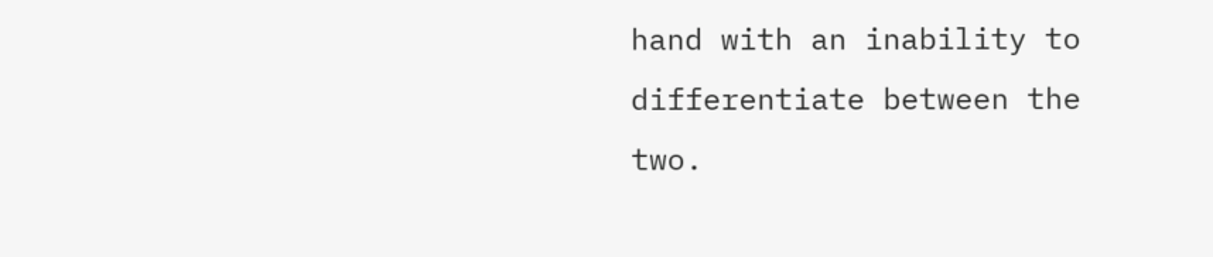hand with an inability to differentiate between the two.